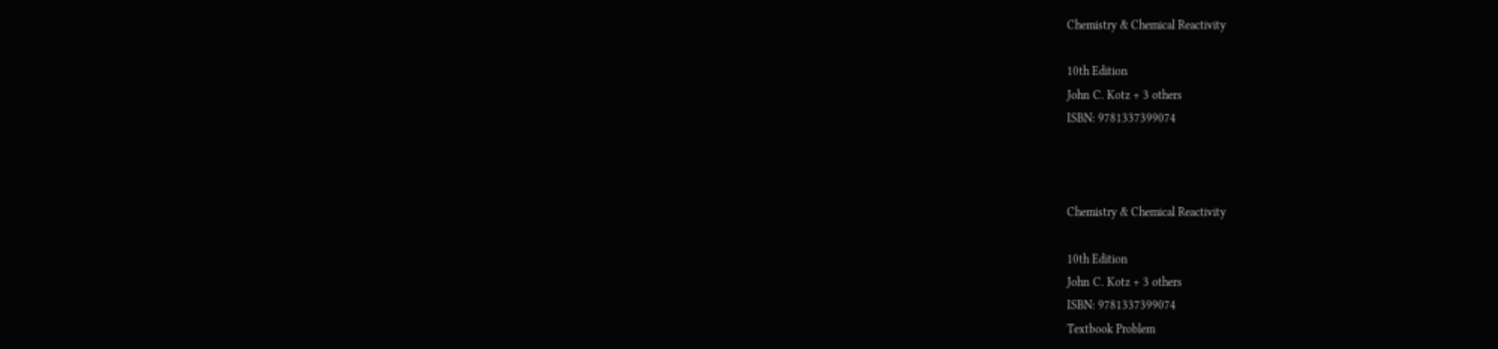Chemistry & Chemical Reactivity

10th Edition
John C. Kotz + 3 others
ISBN: 9781337399074



Chemistry & Chemical Reactivity

10th Edition
John C. Kotz + 3 others
ISBN: 9781337399074
Textbook Problem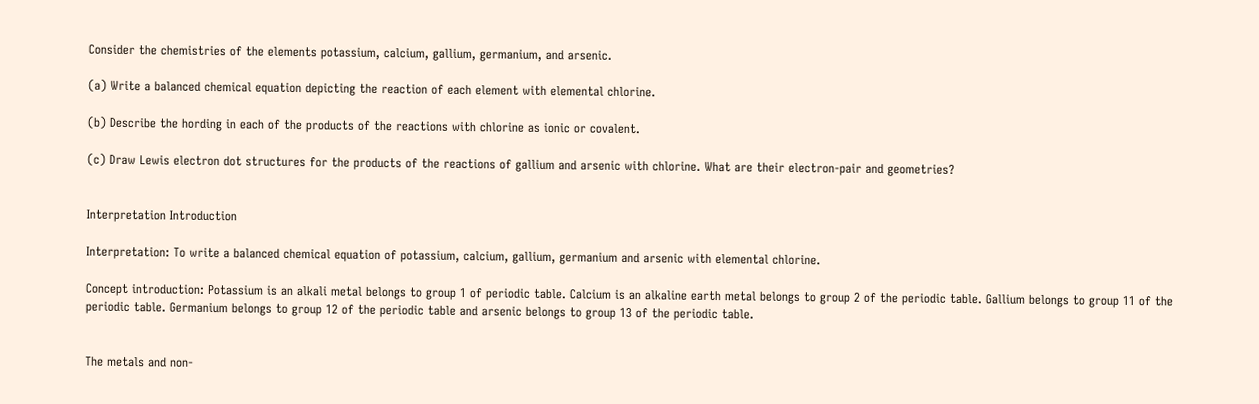Consider the chemistries of the elements potassium, calcium, gallium, germanium, and arsenic.

(a) Write a balanced chemical equation depicting the reaction of each element with elemental chlorine.

(b) Describe the hording in each of the products of the reactions with chlorine as ionic or covalent.

(c) Draw Lewis electron dot structures for the products of the reactions of gallium and arsenic with chlorine. What are their electron-pair and geometries?


Interpretation Introduction

Interpretation: To write a balanced chemical equation of potassium, calcium, gallium, germanium and arsenic with elemental chlorine.

Concept introduction: Potassium is an alkali metal belongs to group 1 of periodic table. Calcium is an alkaline earth metal belongs to group 2 of the periodic table. Gallium belongs to group 11 of the periodic table. Germanium belongs to group 12 of the periodic table and arsenic belongs to group 13 of the periodic table.


The metals and non-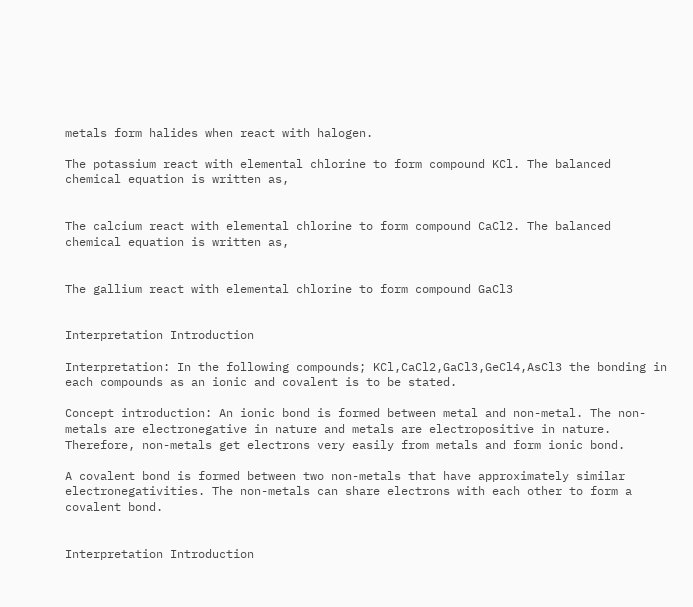metals form halides when react with halogen.

The potassium react with elemental chlorine to form compound KCl. The balanced chemical equation is written as,


The calcium react with elemental chlorine to form compound CaCl2. The balanced chemical equation is written as,


The gallium react with elemental chlorine to form compound GaCl3


Interpretation Introduction

Interpretation: In the following compounds; KCl,CaCl2,GaCl3,GeCl4,AsCl3 the bonding in each compounds as an ionic and covalent is to be stated.

Concept introduction: An ionic bond is formed between metal and non-metal. The non-metals are electronegative in nature and metals are electropositive in nature. Therefore, non-metals get electrons very easily from metals and form ionic bond.

A covalent bond is formed between two non-metals that have approximately similar electronegativities. The non-metals can share electrons with each other to form a covalent bond.


Interpretation Introduction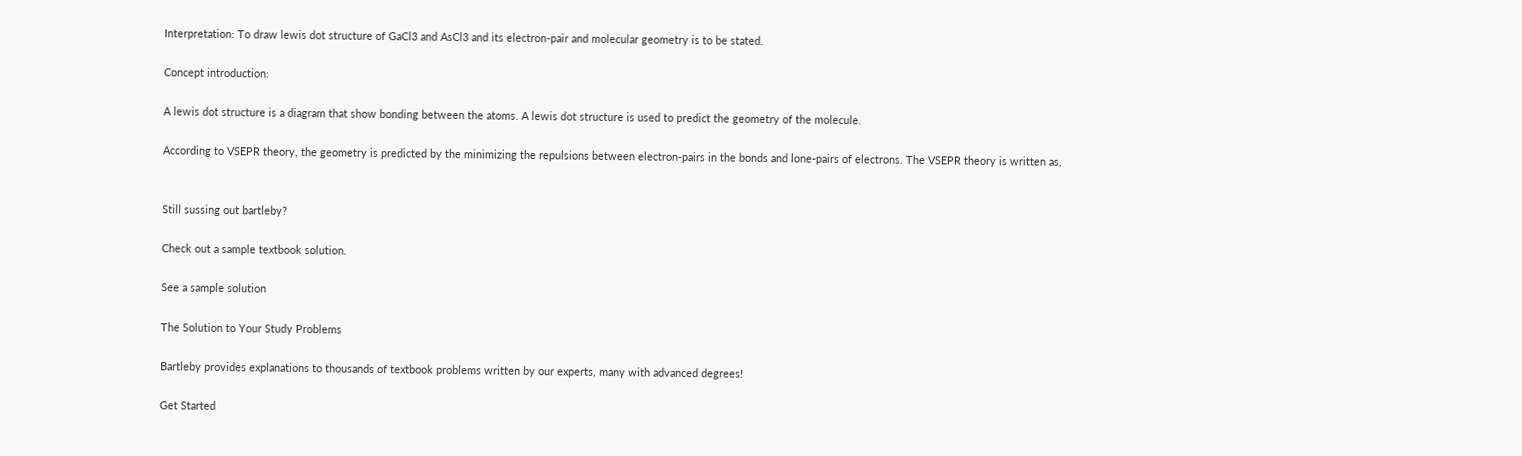Interpretation: To draw lewis dot structure of GaCl3 and AsCl3 and its electron-pair and molecular geometry is to be stated.

Concept introduction:

A lewis dot structure is a diagram that show bonding between the atoms. A lewis dot structure is used to predict the geometry of the molecule.

According to VSEPR theory, the geometry is predicted by the minimizing the repulsions between electron-pairs in the bonds and lone-pairs of electrons. The VSEPR theory is written as,


Still sussing out bartleby?

Check out a sample textbook solution.

See a sample solution

The Solution to Your Study Problems

Bartleby provides explanations to thousands of textbook problems written by our experts, many with advanced degrees!

Get Started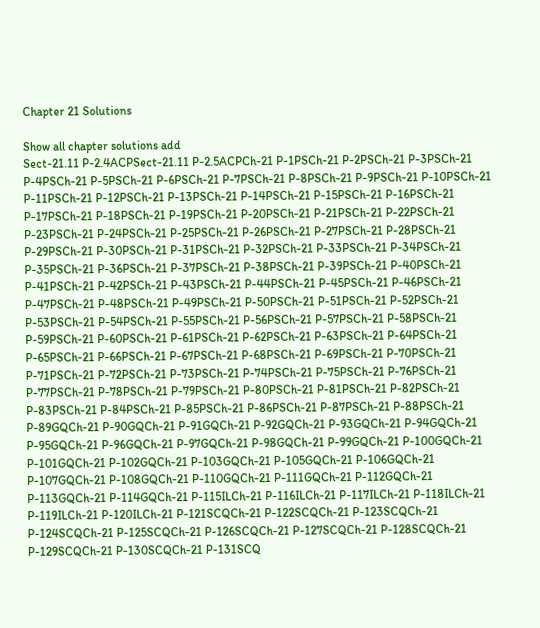Chapter 21 Solutions

Show all chapter solutions add
Sect-21.11 P-2.4ACPSect-21.11 P-2.5ACPCh-21 P-1PSCh-21 P-2PSCh-21 P-3PSCh-21 P-4PSCh-21 P-5PSCh-21 P-6PSCh-21 P-7PSCh-21 P-8PSCh-21 P-9PSCh-21 P-10PSCh-21 P-11PSCh-21 P-12PSCh-21 P-13PSCh-21 P-14PSCh-21 P-15PSCh-21 P-16PSCh-21 P-17PSCh-21 P-18PSCh-21 P-19PSCh-21 P-20PSCh-21 P-21PSCh-21 P-22PSCh-21 P-23PSCh-21 P-24PSCh-21 P-25PSCh-21 P-26PSCh-21 P-27PSCh-21 P-28PSCh-21 P-29PSCh-21 P-30PSCh-21 P-31PSCh-21 P-32PSCh-21 P-33PSCh-21 P-34PSCh-21 P-35PSCh-21 P-36PSCh-21 P-37PSCh-21 P-38PSCh-21 P-39PSCh-21 P-40PSCh-21 P-41PSCh-21 P-42PSCh-21 P-43PSCh-21 P-44PSCh-21 P-45PSCh-21 P-46PSCh-21 P-47PSCh-21 P-48PSCh-21 P-49PSCh-21 P-50PSCh-21 P-51PSCh-21 P-52PSCh-21 P-53PSCh-21 P-54PSCh-21 P-55PSCh-21 P-56PSCh-21 P-57PSCh-21 P-58PSCh-21 P-59PSCh-21 P-60PSCh-21 P-61PSCh-21 P-62PSCh-21 P-63PSCh-21 P-64PSCh-21 P-65PSCh-21 P-66PSCh-21 P-67PSCh-21 P-68PSCh-21 P-69PSCh-21 P-70PSCh-21 P-71PSCh-21 P-72PSCh-21 P-73PSCh-21 P-74PSCh-21 P-75PSCh-21 P-76PSCh-21 P-77PSCh-21 P-78PSCh-21 P-79PSCh-21 P-80PSCh-21 P-81PSCh-21 P-82PSCh-21 P-83PSCh-21 P-84PSCh-21 P-85PSCh-21 P-86PSCh-21 P-87PSCh-21 P-88PSCh-21 P-89GQCh-21 P-90GQCh-21 P-91GQCh-21 P-92GQCh-21 P-93GQCh-21 P-94GQCh-21 P-95GQCh-21 P-96GQCh-21 P-97GQCh-21 P-98GQCh-21 P-99GQCh-21 P-100GQCh-21 P-101GQCh-21 P-102GQCh-21 P-103GQCh-21 P-105GQCh-21 P-106GQCh-21 P-107GQCh-21 P-108GQCh-21 P-110GQCh-21 P-111GQCh-21 P-112GQCh-21 P-113GQCh-21 P-114GQCh-21 P-115ILCh-21 P-116ILCh-21 P-117ILCh-21 P-118ILCh-21 P-119ILCh-21 P-120ILCh-21 P-121SCQCh-21 P-122SCQCh-21 P-123SCQCh-21 P-124SCQCh-21 P-125SCQCh-21 P-126SCQCh-21 P-127SCQCh-21 P-128SCQCh-21 P-129SCQCh-21 P-130SCQCh-21 P-131SCQ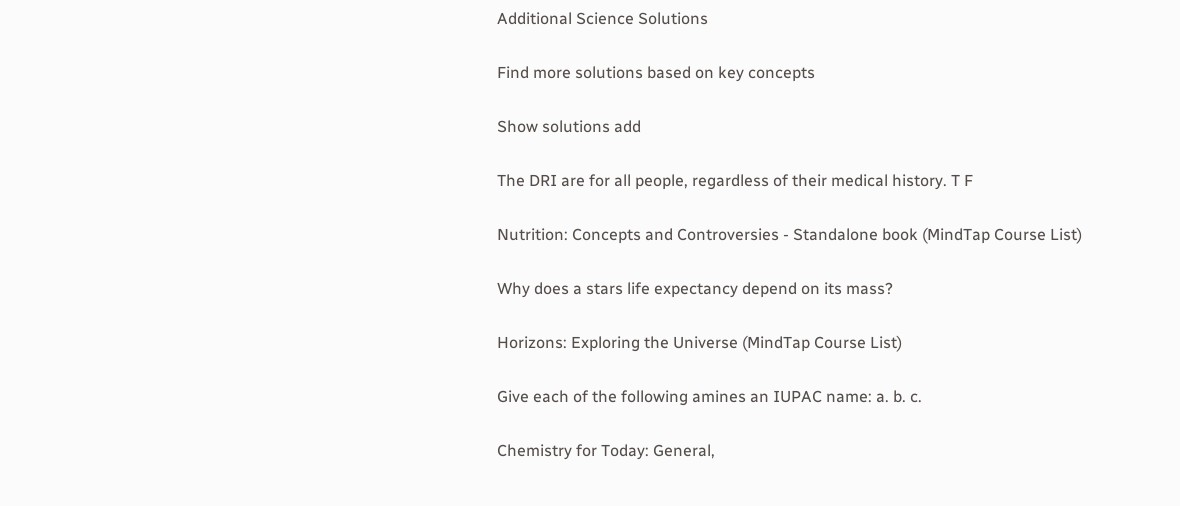Additional Science Solutions

Find more solutions based on key concepts

Show solutions add

The DRI are for all people, regardless of their medical history. T F

Nutrition: Concepts and Controversies - Standalone book (MindTap Course List)

Why does a stars life expectancy depend on its mass?

Horizons: Exploring the Universe (MindTap Course List)

Give each of the following amines an IUPAC name: a. b. c.

Chemistry for Today: General,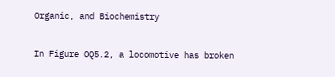Organic, and Biochemistry

In Figure OQ5.2, a locomotive has broken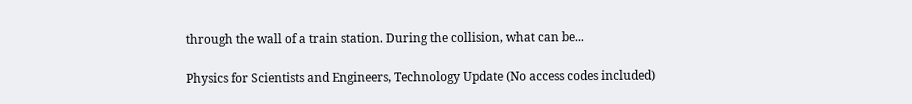through the wall of a train station. During the collision, what can be...

Physics for Scientists and Engineers, Technology Update (No access codes included)